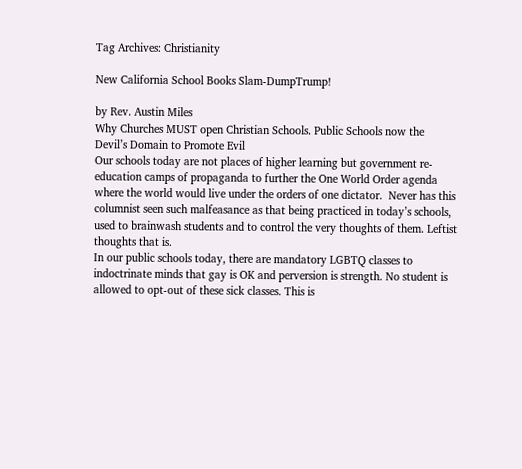Tag Archives: Christianity

New California School Books Slam-DumpTrump!

by Rev. Austin Miles
Why Churches MUST open Christian Schools. Public Schools now the Devil’s Domain to Promote Evil
Our schools today are not places of higher learning but government re-education camps of propaganda to further the One World Order agenda where the world would live under the orders of one dictator.  Never has this columnist seen such malfeasance as that being practiced in today’s schools, used to brainwash students and to control the very thoughts of them. Leftist thoughts that is.
In our public schools today, there are mandatory LGBTQ classes to indoctrinate minds that gay is OK and perversion is strength. No student is allowed to opt-out of these sick classes. This is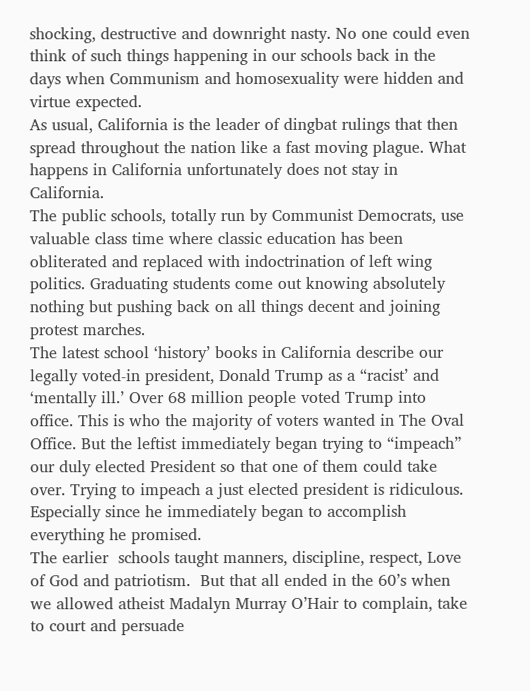shocking, destructive and downright nasty. No one could even think of such things happening in our schools back in the days when Communism and homosexuality were hidden and virtue expected.
As usual, California is the leader of dingbat rulings that then spread throughout the nation like a fast moving plague. What happens in California unfortunately does not stay in California.
The public schools, totally run by Communist Democrats, use valuable class time where classic education has been obliterated and replaced with indoctrination of left wing politics. Graduating students come out knowing absolutely nothing but pushing back on all things decent and joining protest marches.
The latest school ‘history’ books in California describe our legally voted-in president, Donald Trump as a “racist’ and ‘mentally ill.’ Over 68 million people voted Trump into office. This is who the majority of voters wanted in The Oval Office. But the leftist immediately began trying to “impeach” our duly elected President so that one of them could take over. Trying to impeach a just elected president is ridiculous. Especially since he immediately began to accomplish everything he promised.
The earlier  schools taught manners, discipline, respect, Love of God and patriotism.  But that all ended in the 60’s when we allowed atheist Madalyn Murray O’Hair to complain, take to court and persuade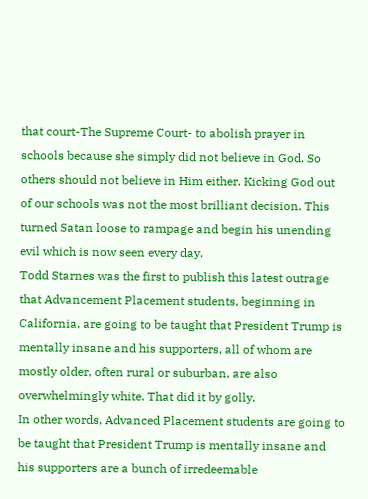that court-The Supreme Court- to abolish prayer in schools because she simply did not believe in God. So others should not believe in Him either. Kicking God out of our schools was not the most brilliant decision. This turned Satan loose to rampage and begin his unending evil which is now seen every day.
Todd Starnes was the first to publish this latest outrage that Advancement Placement students, beginning in California, are going to be taught that President Trump is mentally insane and his supporters, all of whom are mostly older, often rural or suburban, are also overwhelmingly white. That did it by golly.
In other words, Advanced Placement students are going to be taught that President Trump is mentally insane and his supporters are a bunch of irredeemable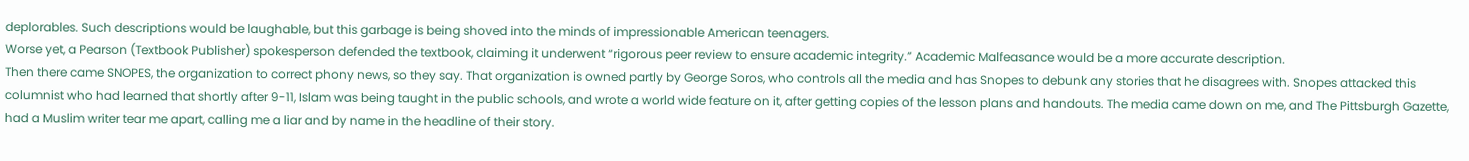deplorables. Such descriptions would be laughable, but this garbage is being shoved into the minds of impressionable American teenagers.
Worse yet, a Pearson (Textbook Publisher) spokesperson defended the textbook, claiming it underwent “rigorous peer review to ensure academic integrity.” Academic Malfeasance would be a more accurate description.
Then there came SNOPES, the organization to correct phony news, so they say. That organization is owned partly by George Soros, who controls all the media and has Snopes to debunk any stories that he disagrees with. Snopes attacked this columnist who had learned that shortly after 9-11, Islam was being taught in the public schools, and wrote a world wide feature on it, after getting copies of the lesson plans and handouts. The media came down on me, and The Pittsburgh Gazette, had a Muslim writer tear me apart, calling me a liar and by name in the headline of their story.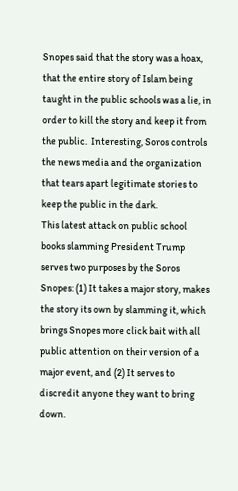Snopes said that the story was a hoax, that the entire story of Islam being taught in the public schools was a lie, in order to kill the story and keep it from the public.  Interesting, Soros controls the news media and the organization that tears apart legitimate stories to keep the public in the dark.
This latest attack on public school books slamming President Trump serves two purposes by the Soros Snopes: (1) It takes a major story, makes the story its own by slamming it, which brings Snopes more click bait with all public attention on their version of a major event, and (2) It serves to discredit anyone they want to bring down.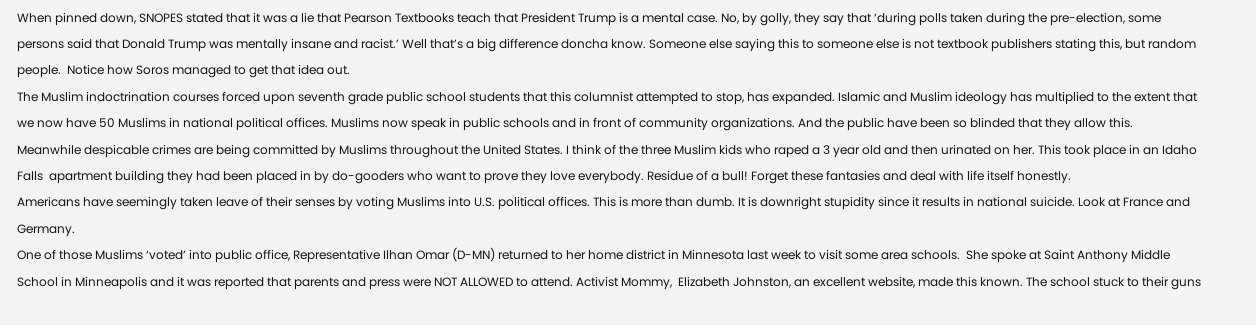When pinned down, SNOPES stated that it was a lie that Pearson Textbooks teach that President Trump is a mental case. No, by golly, they say that ‘during polls taken during the pre-election, some persons said that Donald Trump was mentally insane and racist.’ Well that’s a big difference doncha know. Someone else saying this to someone else is not textbook publishers stating this, but random people.  Notice how Soros managed to get that idea out.
The Muslim indoctrination courses forced upon seventh grade public school students that this columnist attempted to stop, has expanded. Islamic and Muslim ideology has multiplied to the extent that we now have 50 Muslims in national political offices. Muslims now speak in public schools and in front of community organizations. And the public have been so blinded that they allow this.
Meanwhile despicable crimes are being committed by Muslims throughout the United States. I think of the three Muslim kids who raped a 3 year old and then urinated on her. This took place in an Idaho Falls  apartment building they had been placed in by do-gooders who want to prove they love everybody. Residue of a bull! Forget these fantasies and deal with life itself honestly.
Americans have seemingly taken leave of their senses by voting Muslims into U.S. political offices. This is more than dumb. It is downright stupidity since it results in national suicide. Look at France and Germany.
One of those Muslims ‘voted’ into public office, Representative Ilhan Omar (D-MN) returned to her home district in Minnesota last week to visit some area schools.  She spoke at Saint Anthony Middle School in Minneapolis and it was reported that parents and press were NOT ALLOWED to attend. Activist Mommy,  Elizabeth Johnston, an excellent website, made this known. The school stuck to their guns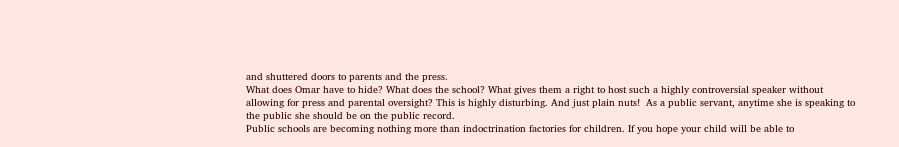and shuttered doors to parents and the press.
What does Omar have to hide? What does the school? What gives them a right to host such a highly controversial speaker without allowing for press and parental oversight? This is highly disturbing. And just plain nuts!  As a public servant, anytime she is speaking to the public she should be on the public record.
Public schools are becoming nothing more than indoctrination factories for children. If you hope your child will be able to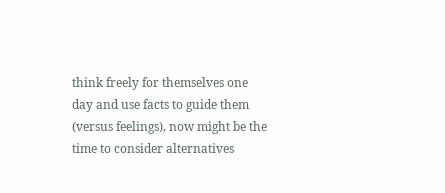think freely for themselves one day and use facts to guide them (versus feelings), now might be the time to consider alternatives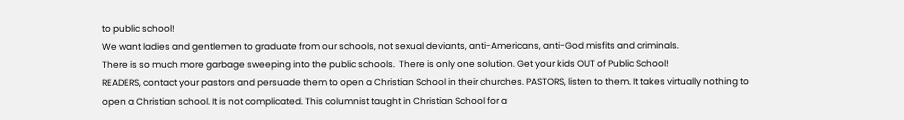to public school!
We want ladies and gentlemen to graduate from our schools, not sexual deviants, anti-Americans, anti-God misfits and criminals.
There is so much more garbage sweeping into the public schools.  There is only one solution. Get your kids OUT of Public School!
READERS, contact your pastors and persuade them to open a Christian School in their churches. PASTORS, listen to them. It takes virtually nothing to open a Christian school. It is not complicated. This columnist taught in Christian School for a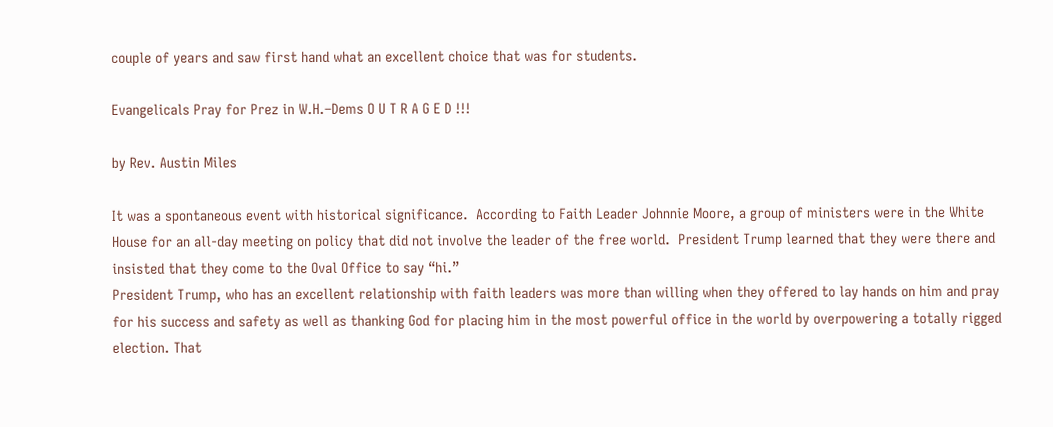couple of years and saw first hand what an excellent choice that was for students.

Evangelicals Pray for Prez in W.H.–Dems O U T R A G E D !!!

by Rev. Austin Miles

It was a spontaneous event with historical significance.  According to Faith Leader Johnnie Moore, a group of ministers were in the White House for an all-day meeting on policy that did not involve the leader of the free world.  President Trump learned that they were there and insisted that they come to the Oval Office to say “hi.”
President Trump, who has an excellent relationship with faith leaders was more than willing when they offered to lay hands on him and pray for his success and safety as well as thanking God for placing him in the most powerful office in the world by overpowering a totally rigged election. That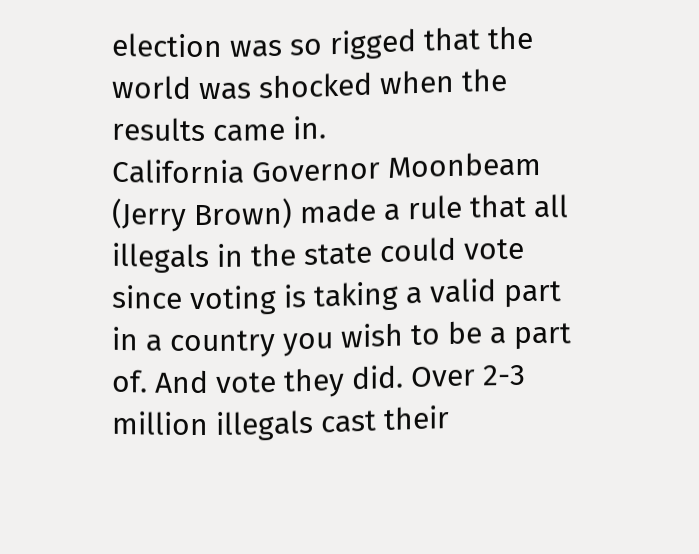election was so rigged that the world was shocked when the results came in.
California Governor Moonbeam (Jerry Brown) made a rule that all illegals in the state could vote since voting is taking a valid part in a country you wish to be a part of. And vote they did. Over 2-3 million illegals cast their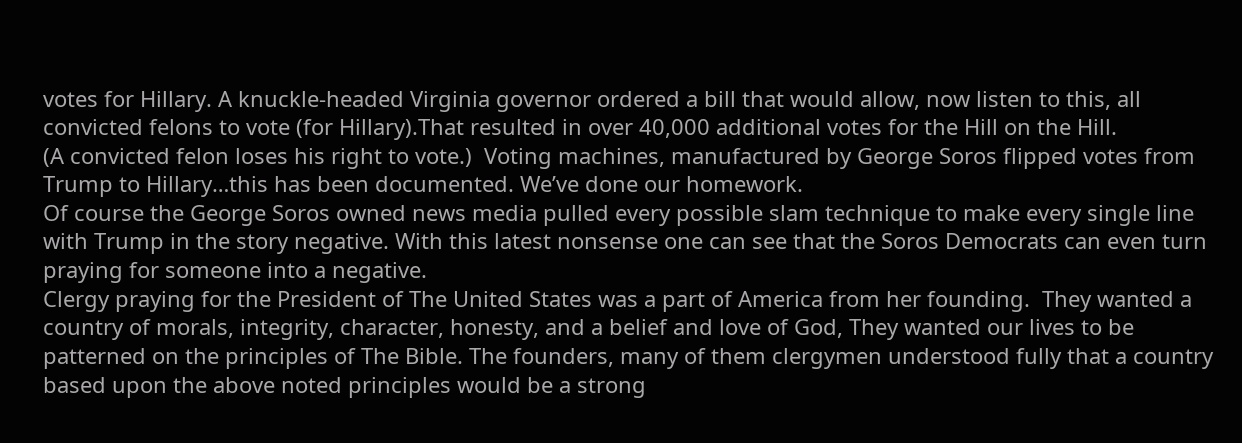votes for Hillary. A knuckle-headed Virginia governor ordered a bill that would allow, now listen to this, all convicted felons to vote (for Hillary).That resulted in over 40,000 additional votes for the Hill on the Hill.
(A convicted felon loses his right to vote.)  Voting machines, manufactured by George Soros flipped votes from Trump to Hillary…this has been documented. We’ve done our homework.
Of course the George Soros owned news media pulled every possible slam technique to make every single line with Trump in the story negative. With this latest nonsense one can see that the Soros Democrats can even turn praying for someone into a negative.
Clergy praying for the President of The United States was a part of America from her founding.  They wanted a country of morals, integrity, character, honesty, and a belief and love of God, They wanted our lives to be patterned on the principles of The Bible. The founders, many of them clergymen understood fully that a country based upon the above noted principles would be a strong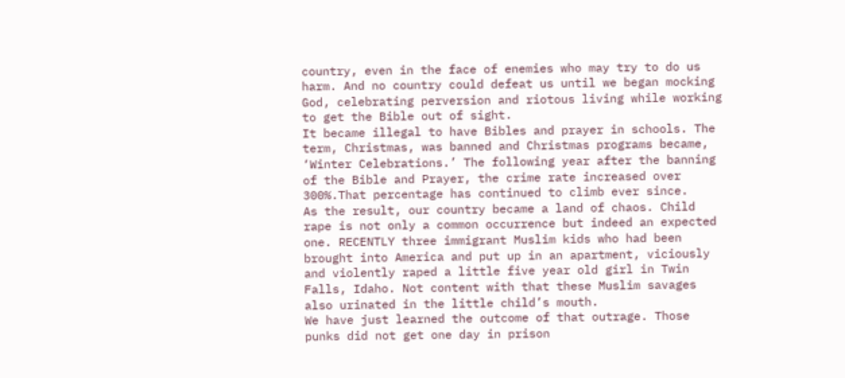country, even in the face of enemies who may try to do us harm. And no country could defeat us until we began mocking God, celebrating perversion and riotous living while working to get the Bible out of sight.
It became illegal to have Bibles and prayer in schools. The term, Christmas, was banned and Christmas programs became, ‘Winter Celebrations.’ The following year after the banning of the Bible and Prayer, the crime rate increased over 300%.That percentage has continued to climb ever since.
As the result, our country became a land of chaos. Child rape is not only a common occurrence but indeed an expected one. RECENTLY three immigrant Muslim kids who had been brought into America and put up in an apartment, viciously and violently raped a little five year old girl in Twin Falls, Idaho. Not content with that these Muslim savages also urinated in the little child’s mouth.
We have just learned the outcome of that outrage. Those punks did not get one day in prison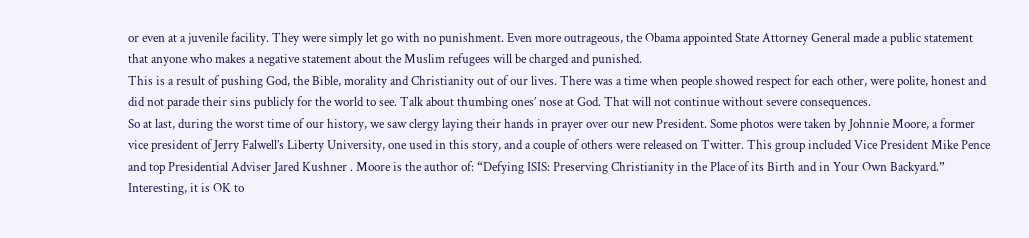or even at a juvenile facility. They were simply let go with no punishment. Even more outrageous, the Obama appointed State Attorney General made a public statement that anyone who makes a negative statement about the Muslim refugees will be charged and punished.
This is a result of pushing God, the Bible, morality and Christianity out of our lives. There was a time when people showed respect for each other, were polite, honest and did not parade their sins publicly for the world to see. Talk about thumbing ones’ nose at God. That will not continue without severe consequences.
So at last, during the worst time of our history, we saw clergy laying their hands in prayer over our new President. Some photos were taken by Johnnie Moore, a former vice president of Jerry Falwell’s Liberty University, one used in this story, and a couple of others were released on Twitter. This group included Vice President Mike Pence and top Presidential Adviser Jared Kushner . Moore is the author of: “Defying ISIS: Preserving Christianity in the Place of its Birth and in Your Own Backyard.”
Interesting, it is OK to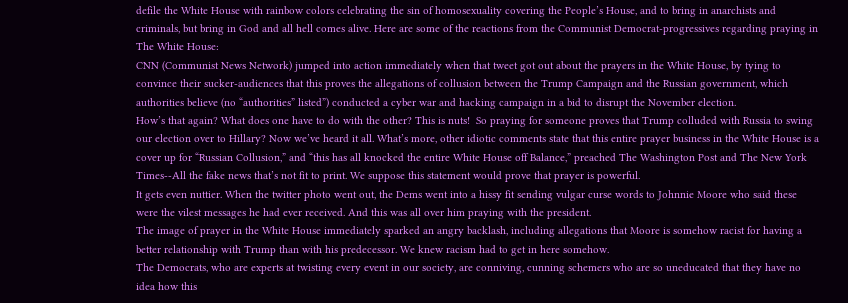defile the White House with rainbow colors celebrating the sin of homosexuality covering the People’s House, and to bring in anarchists and criminals, but bring in God and all hell comes alive. Here are some of the reactions from the Communist Democrat-progressives regarding praying in The White House:
CNN (Communist News Network) jumped into action immediately when that tweet got out about the prayers in the White House, by tying to convince their sucker-audiences that this proves the allegations of collusion between the Trump Campaign and the Russian government, which authorities believe (no “authorities” listed”) conducted a cyber war and hacking campaign in a bid to disrupt the November election.
How’s that again? What does one have to do with the other? This is nuts!  So praying for someone proves that Trump colluded with Russia to swing our election over to Hillary? Now we’ve heard it all. What’s more, other idiotic comments state that this entire prayer business in the White House is a cover up for “Russian Collusion,” and “this has all knocked the entire White House off Balance,” preached The Washington Post and The New York Times--All the fake news that’s not fit to print. We suppose this statement would prove that prayer is powerful.
It gets even nuttier. When the twitter photo went out, the Dems went into a hissy fit sending vulgar curse words to Johnnie Moore who said these were the vilest messages he had ever received. And this was all over him praying with the president.
The image of prayer in the White House immediately sparked an angry backlash, including allegations that Moore is somehow racist for having a better relationship with Trump than with his predecessor. We knew racism had to get in here somehow.
The Democrats, who are experts at twisting every event in our society, are conniving, cunning schemers who are so uneducated that they have no idea how this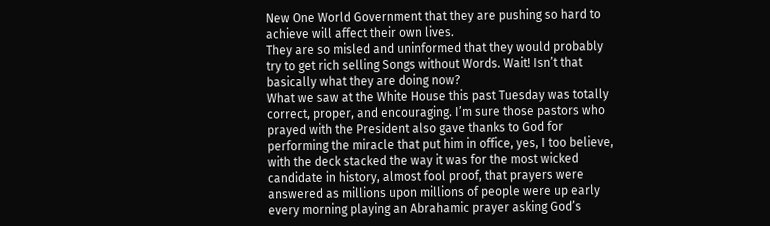New One World Government that they are pushing so hard to achieve will affect their own lives.
They are so misled and uninformed that they would probably try to get rich selling Songs without Words. Wait! Isn’t that basically what they are doing now?
What we saw at the White House this past Tuesday was totally correct, proper, and encouraging. I’m sure those pastors who prayed with the President also gave thanks to God for performing the miracle that put him in office, yes, I too believe, with the deck stacked the way it was for the most wicked candidate in history, almost fool proof, that prayers were answered as millions upon millions of people were up early every morning playing an Abrahamic prayer asking God’s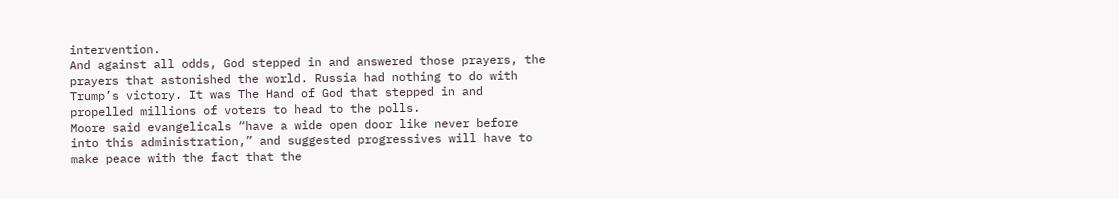intervention.
And against all odds, God stepped in and answered those prayers, the prayers that astonished the world. Russia had nothing to do with Trump’s victory. It was The Hand of God that stepped in and propelled millions of voters to head to the polls.
Moore said evangelicals “have a wide open door like never before into this administration,” and suggested progressives will have to make peace with the fact that the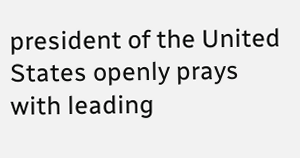president of the United States openly prays with leading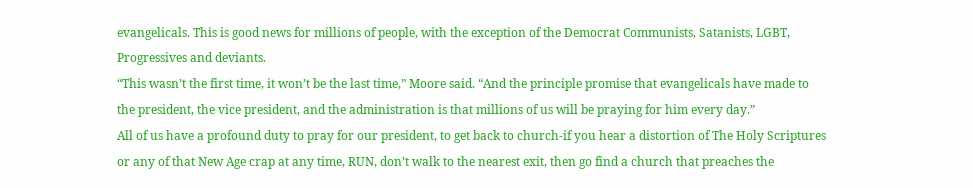evangelicals. This is good news for millions of people, with the exception of the Democrat Communists, Satanists, LGBT, Progressives and deviants.
“This wasn’t the first time, it won’t be the last time,” Moore said. “And the principle promise that evangelicals have made to the president, the vice president, and the administration is that millions of us will be praying for him every day.”
All of us have a profound duty to pray for our president, to get back to church-if you hear a distortion of The Holy Scriptures or any of that New Age crap at any time, RUN, don’t walk to the nearest exit, then go find a church that preaches the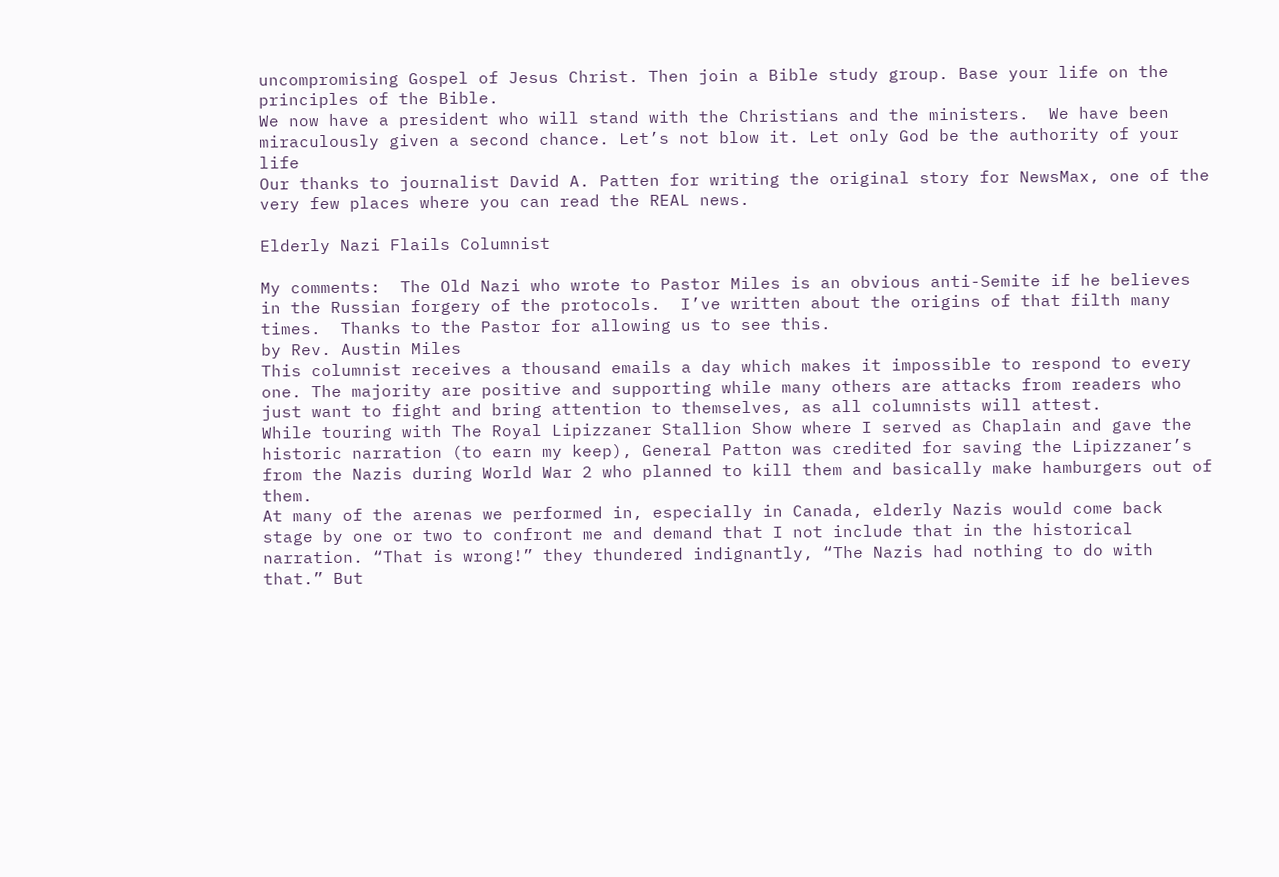uncompromising Gospel of Jesus Christ. Then join a Bible study group. Base your life on the principles of the Bible.
We now have a president who will stand with the Christians and the ministers.  We have been miraculously given a second chance. Let’s not blow it. Let only God be the authority of your life
Our thanks to journalist David A. Patten for writing the original story for NewsMax, one of the very few places where you can read the REAL news.

Elderly Nazi Flails Columnist

My comments:  The Old Nazi who wrote to Pastor Miles is an obvious anti-Semite if he believes in the Russian forgery of the protocols.  I’ve written about the origins of that filth many times.  Thanks to the Pastor for allowing us to see this.
by Rev. Austin Miles
This columnist receives a thousand emails a day which makes it impossible to respond to every one. The majority are positive and supporting while many others are attacks from readers who just want to fight and bring attention to themselves, as all columnists will attest.
While touring with The Royal Lipizzaner Stallion Show where I served as Chaplain and gave the historic narration (to earn my keep), General Patton was credited for saving the Lipizzaner’s from the Nazis during World War 2 who planned to kill them and basically make hamburgers out of them.
At many of the arenas we performed in, especially in Canada, elderly Nazis would come back stage by one or two to confront me and demand that I not include that in the historical narration. “That is wrong!” they thundered indignantly, “The Nazis had nothing to do with that.” But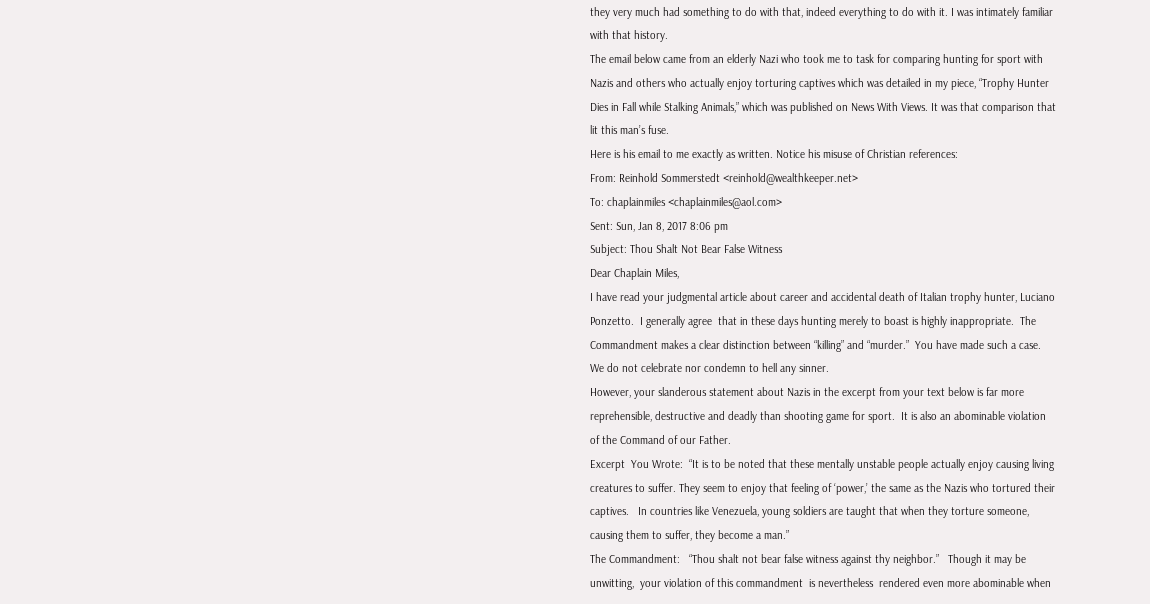they very much had something to do with that, indeed everything to do with it. I was intimately familiar with that history.
The email below came from an elderly Nazi who took me to task for comparing hunting for sport with Nazis and others who actually enjoy torturing captives which was detailed in my piece, “Trophy Hunter Dies in Fall while Stalking Animals,” which was published on News With Views. It was that comparison that lit this man’s fuse.
Here is his email to me exactly as written. Notice his misuse of Christian references:
From: Reinhold Sommerstedt <reinhold@wealthkeeper.net>
To: chaplainmiles <chaplainmiles@aol.com>
Sent: Sun, Jan 8, 2017 8:06 pm
Subject: Thou Shalt Not Bear False Witness
Dear Chaplain Miles,
I have read your judgmental article about career and accidental death of Italian trophy hunter, Luciano Ponzetto.  I generally agree  that in these days hunting merely to boast is highly inappropriate.  The Commandment makes a clear distinction between “killing” and “murder.”  You have made such a case.  We do not celebrate nor condemn to hell any sinner.
However, your slanderous statement about Nazis in the excerpt from your text below is far more reprehensible, destructive and deadly than shooting game for sport.  It is also an abominable violation of the Command of our Father.
Excerpt  You Wrote:  “It is to be noted that these mentally unstable people actually enjoy causing living creatures to suffer. They seem to enjoy that feeling of ‘power,’ the same as the Nazis who tortured their captives.   In countries like Venezuela, young soldiers are taught that when they torture someone, causing them to suffer, they become a man.”
The Commandment:   “Thou shalt not bear false witness against thy neighbor.”   Though it may be unwitting,  your violation of this commandment  is nevertheless  rendered even more abominable when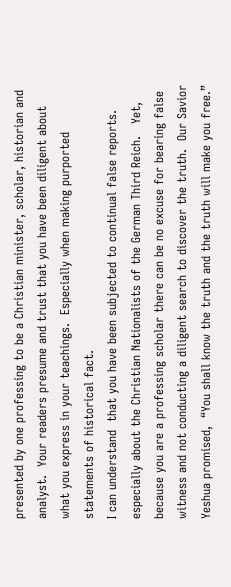presented by one professing to be a Christian minister, scholar, historian and analyst.  Your readers presume and trust that you have been diligent about what you express in your teachings.  Especially when making purported statements of historical fact.
I can understand  that you have been subjected to continual false reports. especially about the Christian Nationalists of the German Third Reich.   Yet, because you are a professing scholar there can be no excuse for bearing false witness and not conducting a diligent search to discover the truth.  Our Savior Yeshua promised,  “You shall know the truth and the truth will make you free.”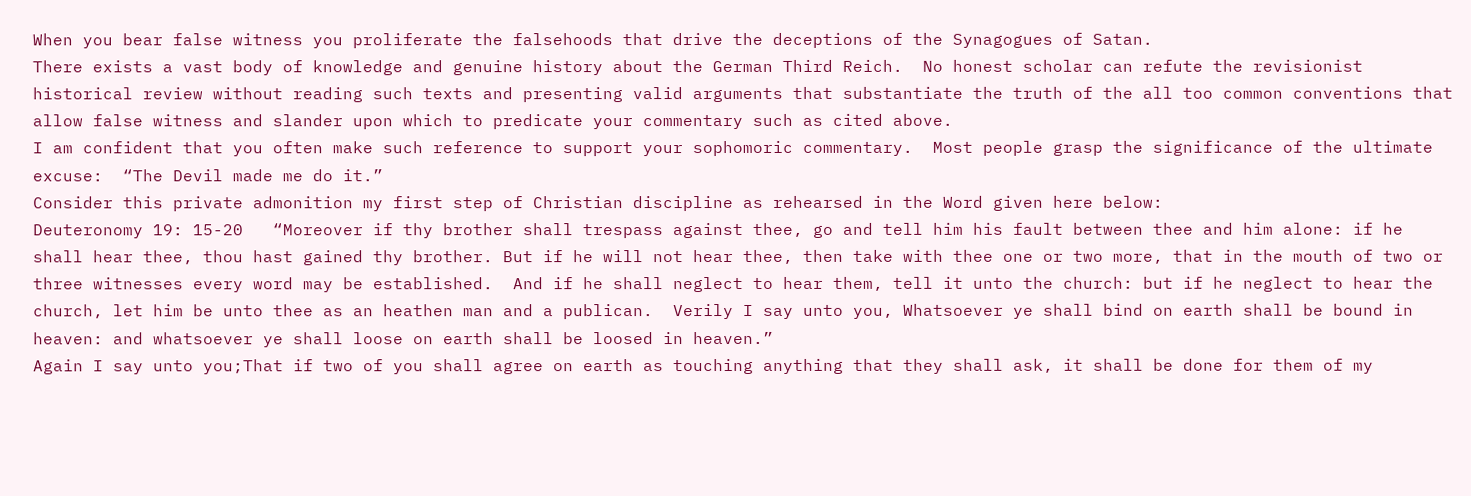When you bear false witness you proliferate the falsehoods that drive the deceptions of the Synagogues of Satan.
There exists a vast body of knowledge and genuine history about the German Third Reich.  No honest scholar can refute the revisionist historical review without reading such texts and presenting valid arguments that substantiate the truth of the all too common conventions that allow false witness and slander upon which to predicate your commentary such as cited above.
I am confident that you often make such reference to support your sophomoric commentary.  Most people grasp the significance of the ultimate excuse:  “The Devil made me do it.”
Consider this private admonition my first step of Christian discipline as rehearsed in the Word given here below:
Deuteronomy 19: 15-20   “Moreover if thy brother shall trespass against thee, go and tell him his fault between thee and him alone: if he shall hear thee, thou hast gained thy brother. But if he will not hear thee, then take with thee one or two more, that in the mouth of two or three witnesses every word may be established.  And if he shall neglect to hear them, tell it unto the church: but if he neglect to hear the church, let him be unto thee as an heathen man and a publican.  Verily I say unto you, Whatsoever ye shall bind on earth shall be bound in heaven: and whatsoever ye shall loose on earth shall be loosed in heaven.”
Again I say unto you;That if two of you shall agree on earth as touching anything that they shall ask, it shall be done for them of my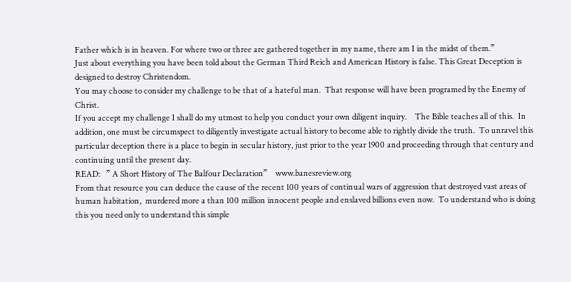Father which is in heaven. For where two or three are gathered together in my name, there am I in the midst of them.”
Just about everything you have been told about the German Third Reich and American History is false. This Great Deception is designed to destroy Christendom.
You may choose to consider my challenge to be that of a hateful man.  That response will have been programed by the Enemy of Christ.
If you accept my challenge I shall do my utmost to help you conduct your own diligent inquiry.    The Bible teaches all of this.  In addition, one must be circumspect to diligently investigate actual history to become able to rightly divide the truth.  To unravel this particular deception there is a place to begin in secular history, just prior to the year 1900 and proceeding through that century and continuing until the present day.
READ:   ” A Short History of The Balfour Declaration”    www.banesreview.org
From that resource you can deduce the cause of the recent 100 years of continual wars of aggression that destroyed vast areas of human habitation,  murdered more a than 100 million innocent people and enslaved billions even now.  To understand who is doing this you need only to understand this simple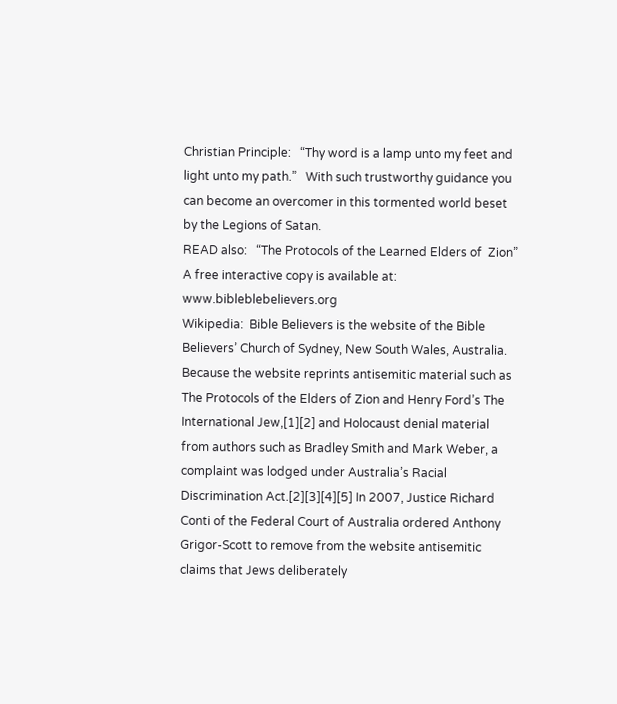Christian Principle:   “Thy word is a lamp unto my feet and light unto my path.”   With such trustworthy guidance you can become an overcomer in this tormented world beset by the Legions of Satan.
READ also:   “The Protocols of the Learned Elders of  Zion”   A free interactive copy is available at:  www.bibleblebelievers.org
Wikipedia:  Bible Believers is the website of the Bible Believers’ Church of Sydney, New South Wales, Australia.
Because the website reprints antisemitic material such as The Protocols of the Elders of Zion and Henry Ford’s The International Jew,[1][2] and Holocaust denial material from authors such as Bradley Smith and Mark Weber, a complaint was lodged under Australia’s Racial Discrimination Act.[2][3][4][5] In 2007, Justice Richard Conti of the Federal Court of Australia ordered Anthony Grigor-Scott to remove from the website antisemitic claims that Jews deliberately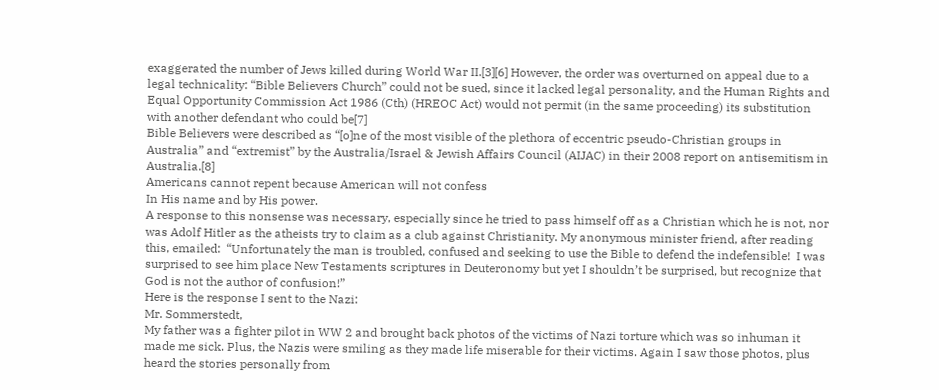exaggerated the number of Jews killed during World War II.[3][6] However, the order was overturned on appeal due to a legal technicality: “Bible Believers Church” could not be sued, since it lacked legal personality, and the Human Rights and Equal Opportunity Commission Act 1986 (Cth) (HREOC Act) would not permit (in the same proceeding) its substitution with another defendant who could be[7]
Bible Believers were described as “[o]ne of the most visible of the plethora of eccentric pseudo-Christian groups in Australia” and “extremist” by the Australia/Israel & Jewish Affairs Council (AIJAC) in their 2008 report on antisemitism in Australia.[8]
Americans cannot repent because American will not confess
In His name and by His power.
A response to this nonsense was necessary, especially since he tried to pass himself off as a Christian which he is not, nor was Adolf Hitler as the atheists try to claim as a club against Christianity. My anonymous minister friend, after reading this, emailed:  “Unfortunately the man is troubled, confused and seeking to use the Bible to defend the indefensible!  I was surprised to see him place New Testaments scriptures in Deuteronomy but yet I shouldn’t be surprised, but recognize that God is not the author of confusion!”
Here is the response I sent to the Nazi:
Mr. Sommerstedt,
My father was a fighter pilot in WW 2 and brought back photos of the victims of Nazi torture which was so inhuman it made me sick. Plus, the Nazis were smiling as they made life miserable for their victims. Again I saw those photos, plus heard the stories personally from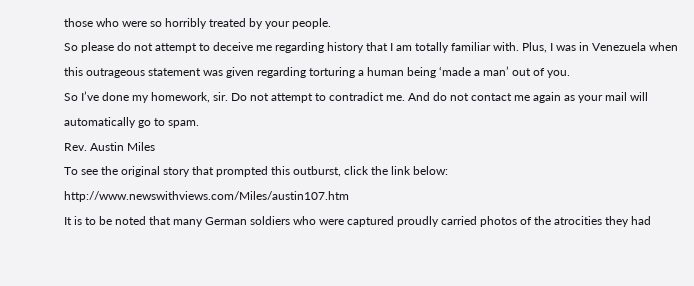those who were so horribly treated by your people.
So please do not attempt to deceive me regarding history that I am totally familiar with. Plus, I was in Venezuela when this outrageous statement was given regarding torturing a human being ‘made a man’ out of you.
So I’ve done my homework, sir. Do not attempt to contradict me. And do not contact me again as your mail will automatically go to spam.
Rev. Austin Miles
To see the original story that prompted this outburst, click the link below:  http://www.newswithviews.com/Miles/austin107.htm
It is to be noted that many German soldiers who were captured proudly carried photos of the atrocities they had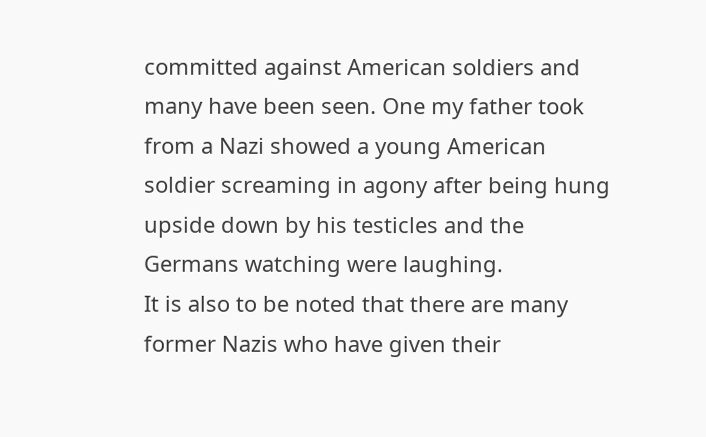committed against American soldiers and many have been seen. One my father took from a Nazi showed a young American soldier screaming in agony after being hung upside down by his testicles and the Germans watching were laughing.
It is also to be noted that there are many former Nazis who have given their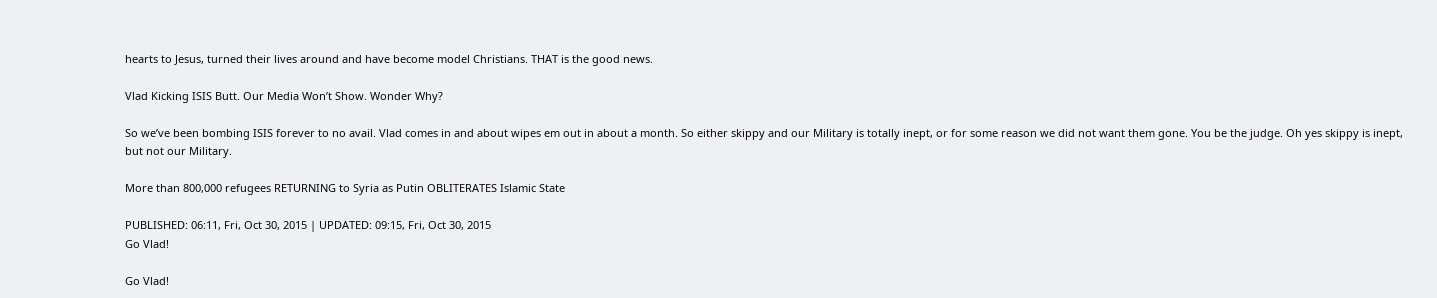hearts to Jesus, turned their lives around and have become model Christians. THAT is the good news.

Vlad Kicking ISIS Butt. Our Media Won’t Show. Wonder Why?

So we’ve been bombing ISIS forever to no avail. Vlad comes in and about wipes em out in about a month. So either skippy and our Military is totally inept, or for some reason we did not want them gone. You be the judge. Oh yes skippy is inept, but not our Military.

More than 800,000 refugees RETURNING to Syria as Putin OBLITERATES Islamic State

PUBLISHED: 06:11, Fri, Oct 30, 2015 | UPDATED: 09:15, Fri, Oct 30, 2015
Go Vlad!

Go Vlad!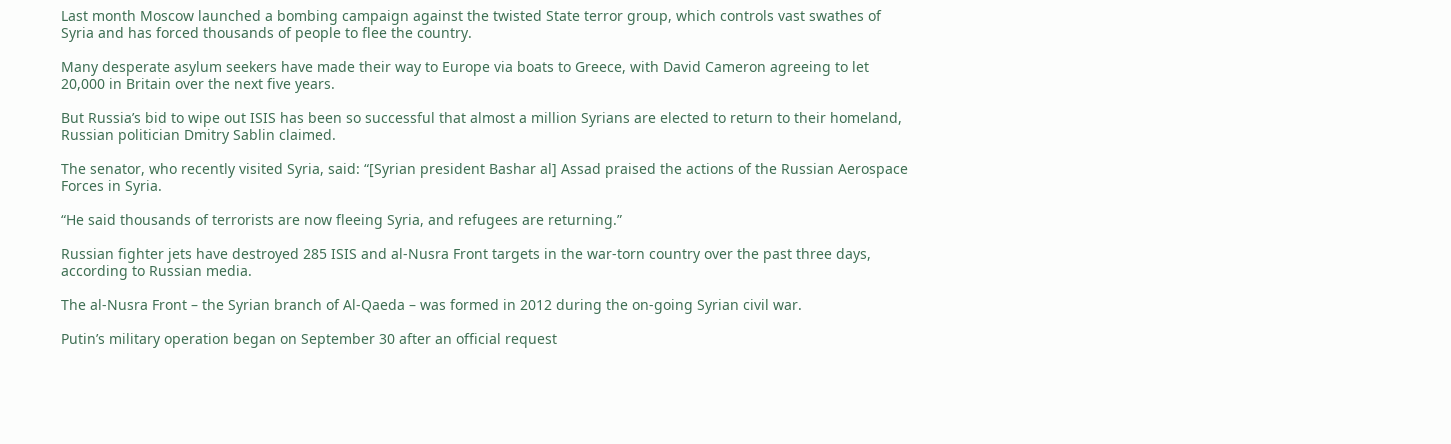Last month Moscow launched a bombing campaign against the twisted State terror group, which controls vast swathes of Syria and has forced thousands of people to flee the country.

Many desperate asylum seekers have made their way to Europe via boats to Greece, with David Cameron agreeing to let 20,000 in Britain over the next five years.

But Russia’s bid to wipe out ISIS has been so successful that almost a million Syrians are elected to return to their homeland, Russian politician Dmitry Sablin claimed.

The senator, who recently visited Syria, said: “[Syrian president Bashar al] Assad praised the actions of the Russian Aerospace Forces in Syria.

“He said thousands of terrorists are now fleeing Syria, and refugees are returning.”

Russian fighter jets have destroyed 285 ISIS and al-Nusra Front targets in the war-torn country over the past three days, according to Russian media.

The al-Nusra Front – the Syrian branch of Al-Qaeda – was formed in 2012 during the on-going Syrian civil war.

Putin’s military operation began on September 30 after an official request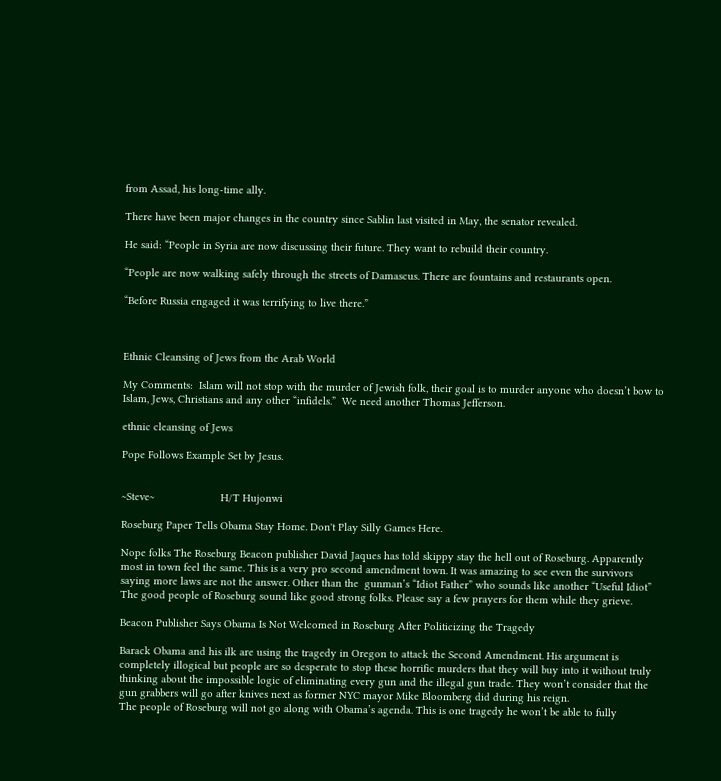from Assad, his long-time ally.

There have been major changes in the country since Sablin last visited in May, the senator revealed.

He said: “People in Syria are now discussing their future. They want to rebuild their country.

“People are now walking safely through the streets of Damascus. There are fountains and restaurants open.

“Before Russia engaged it was terrifying to live there.”



Ethnic Cleansing of Jews from the Arab World

My Comments:  Islam will not stop with the murder of Jewish folk, their goal is to murder anyone who doesn’t bow to Islam, Jews, Christians and any other “infidels.”  We need another Thomas Jefferson.

ethnic cleansing of Jews

Pope Follows Example Set by Jesus.


~Steve~                      H/T Hujonwi

Roseburg Paper Tells Obama Stay Home. Don't Play Silly Games Here.

Nope folks The Roseburg Beacon publisher David Jaques has told skippy stay the hell out of Roseburg. Apparently most in town feel the same. This is a very pro second amendment town. It was amazing to see even the survivors  saying more laws are not the answer. Other than the  gunman’s “Idiot Father” who sounds like another “Useful Idiot” The good people of Roseburg sound like good strong folks. Please say a few prayers for them while they grieve.

Beacon Publisher Says Obama Is Not Welcomed in Roseburg After Politicizing the Tragedy

Barack Obama and his ilk are using the tragedy in Oregon to attack the Second Amendment. His argument is completely illogical but people are so desperate to stop these horrific murders that they will buy into it without truly thinking about the impossible logic of eliminating every gun and the illegal gun trade. They won’t consider that the gun grabbers will go after knives next as former NYC mayor Mike Bloomberg did during his reign.
The people of Roseburg will not go along with Obama’s agenda. This is one tragedy he won’t be able to fully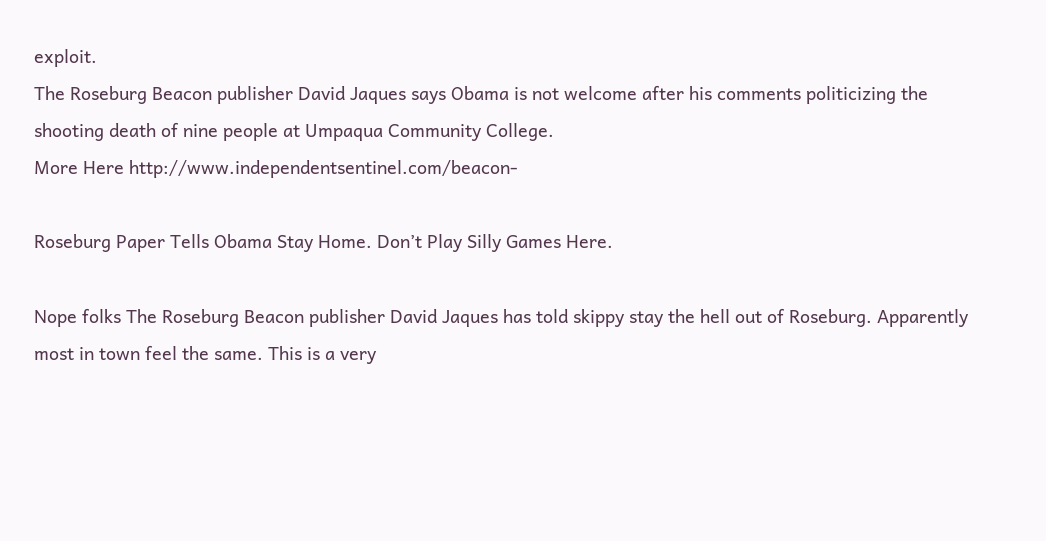exploit.
The Roseburg Beacon publisher David Jaques says Obama is not welcome after his comments politicizing the shooting death of nine people at Umpaqua Community College.
More Here http://www.independentsentinel.com/beacon-

Roseburg Paper Tells Obama Stay Home. Don’t Play Silly Games Here.

Nope folks The Roseburg Beacon publisher David Jaques has told skippy stay the hell out of Roseburg. Apparently most in town feel the same. This is a very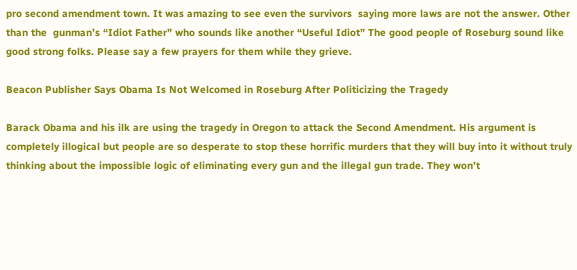pro second amendment town. It was amazing to see even the survivors  saying more laws are not the answer. Other than the  gunman’s “Idiot Father” who sounds like another “Useful Idiot” The good people of Roseburg sound like good strong folks. Please say a few prayers for them while they grieve.

Beacon Publisher Says Obama Is Not Welcomed in Roseburg After Politicizing the Tragedy

Barack Obama and his ilk are using the tragedy in Oregon to attack the Second Amendment. His argument is completely illogical but people are so desperate to stop these horrific murders that they will buy into it without truly thinking about the impossible logic of eliminating every gun and the illegal gun trade. They won’t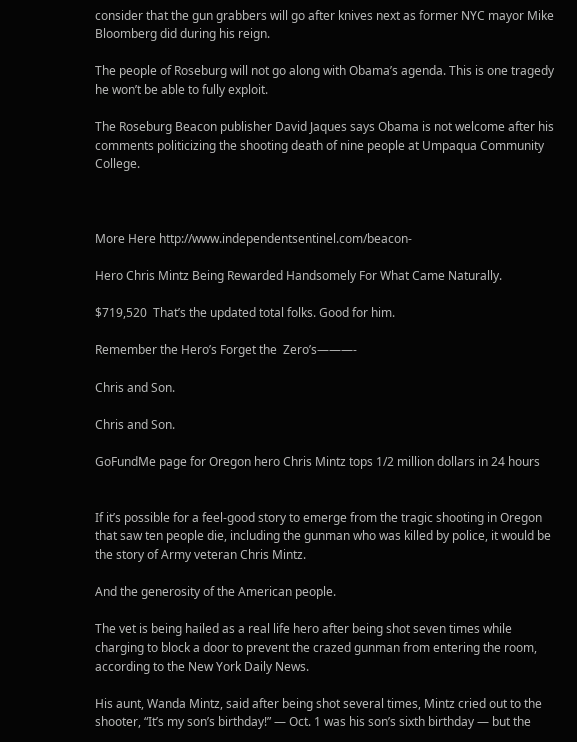consider that the gun grabbers will go after knives next as former NYC mayor Mike Bloomberg did during his reign.

The people of Roseburg will not go along with Obama’s agenda. This is one tragedy he won’t be able to fully exploit.

The Roseburg Beacon publisher David Jaques says Obama is not welcome after his comments politicizing the shooting death of nine people at Umpaqua Community College.



More Here http://www.independentsentinel.com/beacon-

Hero Chris Mintz Being Rewarded Handsomely For What Came Naturally.

$719,520  That’s the updated total folks. Good for him.

Remember the Hero’s Forget the  Zero’s———-

Chris and Son.

Chris and Son.

GoFundMe page for Oregon hero Chris Mintz tops 1/2 million dollars in 24 hours


If it’s possible for a feel-good story to emerge from the tragic shooting in Oregon that saw ten people die, including the gunman who was killed by police, it would be the story of Army veteran Chris Mintz.

And the generosity of the American people.

The vet is being hailed as a real life hero after being shot seven times while charging to block a door to prevent the crazed gunman from entering the room, according to the New York Daily News.

His aunt, Wanda Mintz, said after being shot several times, Mintz cried out to the shooter, “It’s my son’s birthday!” — Oct. 1 was his son’s sixth birthday — but the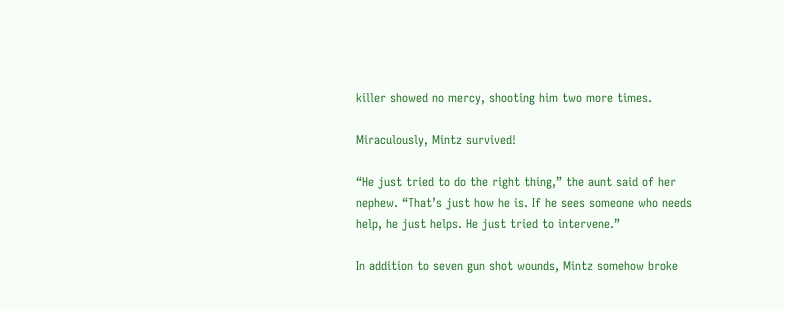killer showed no mercy, shooting him two more times.

Miraculously, Mintz survived!

“He just tried to do the right thing,” the aunt said of her nephew. “That’s just how he is. If he sees someone who needs help, he just helps. He just tried to intervene.”

In addition to seven gun shot wounds, Mintz somehow broke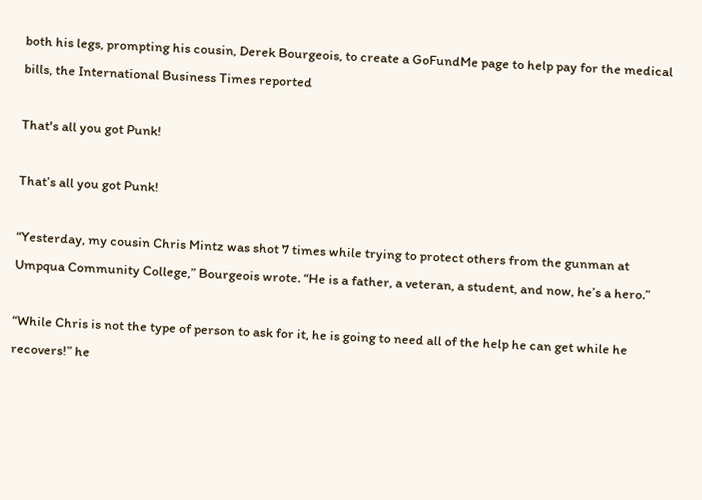both his legs, prompting his cousin, Derek Bourgeois, to create a GoFundMe page to help pay for the medical bills, the International Business Times reported

That's all you got Punk!

That’s all you got Punk!

“Yesterday, my cousin Chris Mintz was shot 7 times while trying to protect others from the gunman at Umpqua Community College,” Bourgeois wrote. “He is a father, a veteran, a student, and now, he’s a hero.”

“While Chris is not the type of person to ask for it, he is going to need all of the help he can get while he recovers!” he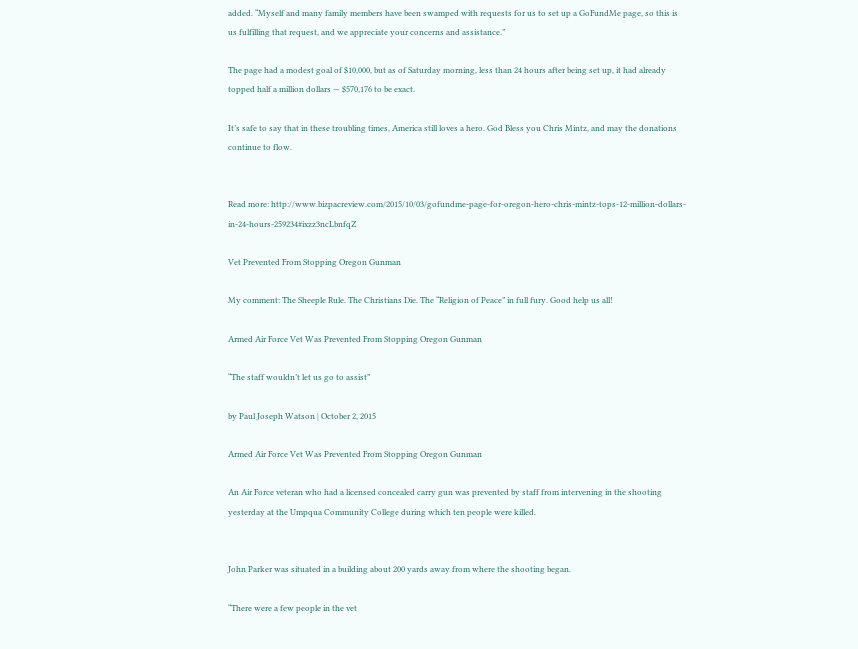added. “Myself and many family members have been swamped with requests for us to set up a GoFundMe page, so this is us fulfilling that request, and we appreciate your concerns and assistance.”

The page had a modest goal of $10,000, but as of Saturday morning, less than 24 hours after being set up, it had already topped half a million dollars — $570,176 to be exact.

It’s safe to say that in these troubling times, America still loves a hero. God Bless you Chris Mintz, and may the donations continue to flow.


Read more: http://www.bizpacreview.com/2015/10/03/gofundme-page-for-oregon-hero-chris-mintz-tops-12-million-dollars-in-24-hours-259234#ixzz3ncLbnfqZ

Vet Prevented From Stopping Oregon Gunman

My comment: The Sheeple Rule. The Christians Die. The “Religion of Peace” in full fury. Good help us all!

Armed Air Force Vet Was Prevented From Stopping Oregon Gunman

“The staff wouldn’t let us go to assist”

by Paul Joseph Watson | October 2, 2015

Armed Air Force Vet Was Prevented From Stopping Oregon Gunman

An Air Force veteran who had a licensed concealed carry gun was prevented by staff from intervening in the shooting yesterday at the Umpqua Community College during which ten people were killed.


John Parker was situated in a building about 200 yards away from where the shooting began.

“There were a few people in the vet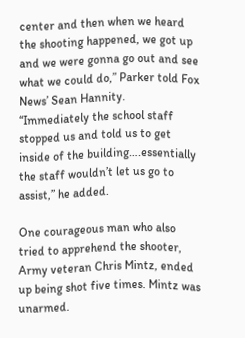center and then when we heard the shooting happened, we got up and we were gonna go out and see what we could do,” Parker told Fox News’ Sean Hannity.
“Immediately the school staff stopped us and told us to get inside of the building….essentially the staff wouldn’t let us go to assist,” he added.

One courageous man who also tried to apprehend the shooter, Army veteran Chris Mintz, ended up being shot five times. Mintz was unarmed.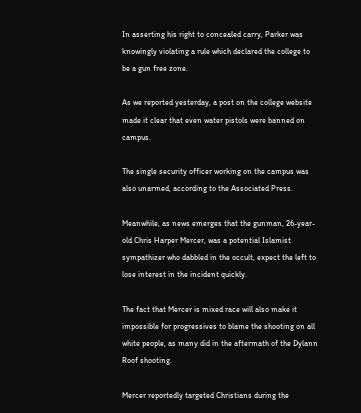In asserting his right to concealed carry, Parker was knowingly violating a rule which declared the college to be a gun free zone.

As we reported yesterday, a post on the college website made it clear that even water pistols were banned on campus.

The single security officer working on the campus was also unarmed, according to the Associated Press.

Meanwhile, as news emerges that the gunman, 26-year-old Chris Harper Mercer, was a potential Islamist sympathizer who dabbled in the occult, expect the left to lose interest in the incident quickly.

The fact that Mercer is mixed race will also make it impossible for progressives to blame the shooting on all white people, as many did in the aftermath of the Dylann Roof shooting.

Mercer reportedly targeted Christians during the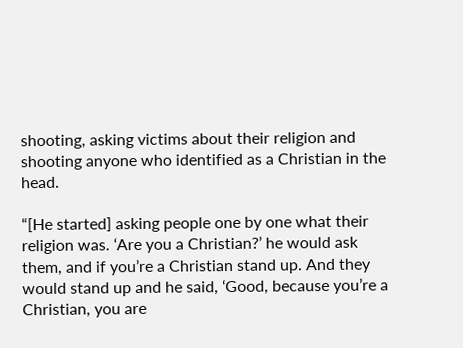shooting, asking victims about their religion and shooting anyone who identified as a Christian in the head.

“[He started] asking people one by one what their religion was. ‘Are you a Christian?’ he would ask them, and if you’re a Christian stand up. And they would stand up and he said, ‘Good, because you’re a Christian, you are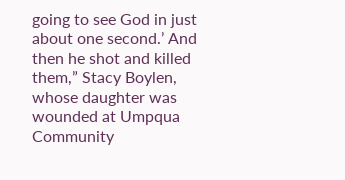going to see God in just about one second.’ And then he shot and killed them,” Stacy Boylen, whose daughter was wounded at Umpqua Community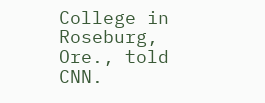College in Roseburg, Ore., told CNN.